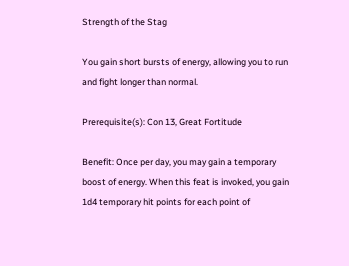Strength of the Stag

You gain short bursts of energy, allowing you to run and fight longer than normal.

Prerequisite(s): Con 13, Great Fortitude

Benefit: Once per day, you may gain a temporary boost of energy. When this feat is invoked, you gain 1d4 temporary hit points for each point of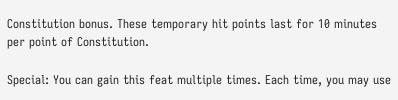Constitution bonus. These temporary hit points last for 10 minutes per point of Constitution.

Special: You can gain this feat multiple times. Each time, you may use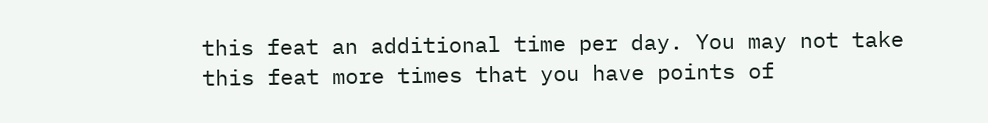this feat an additional time per day. You may not take this feat more times that you have points of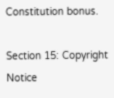Constitution bonus.

Section 15: Copyright Notice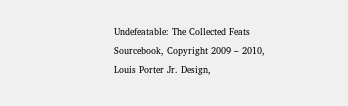Undefeatable: The Collected Feats Sourcebook, Copyright 2009 – 2010, Louis Porter Jr. Design,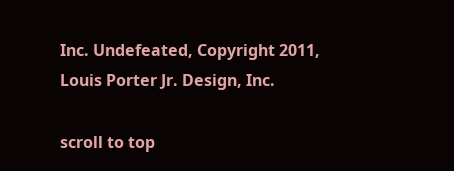Inc. Undefeated, Copyright 2011, Louis Porter Jr. Design, Inc.

scroll to top